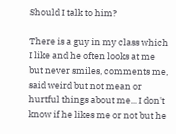Should I talk to him?

There is a guy in my class which I like and he often looks at me but never smiles, comments me, said weird but not mean or hurtful things about me... I don't know if he likes me or not but he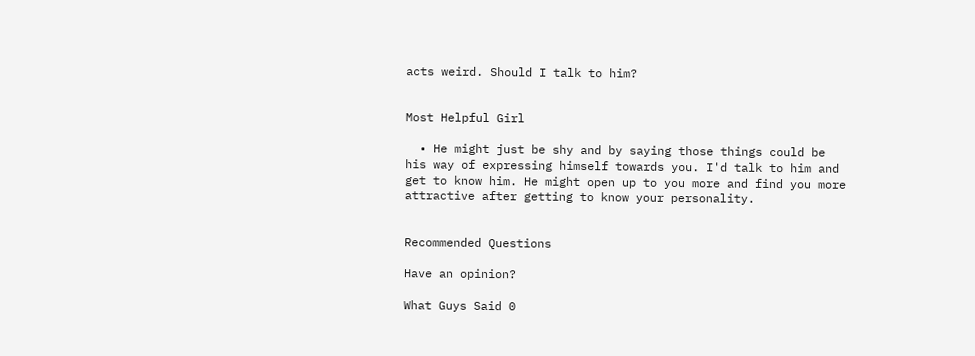acts weird. Should I talk to him?


Most Helpful Girl

  • He might just be shy and by saying those things could be his way of expressing himself towards you. I'd talk to him and get to know him. He might open up to you more and find you more attractive after getting to know your personality.


Recommended Questions

Have an opinion?

What Guys Said 0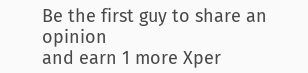Be the first guy to share an opinion
and earn 1 more Xper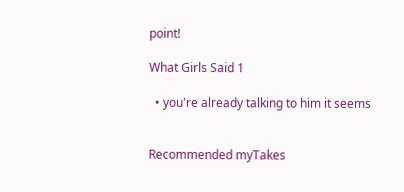point!

What Girls Said 1

  • you're already talking to him it seems


Recommended myTakes